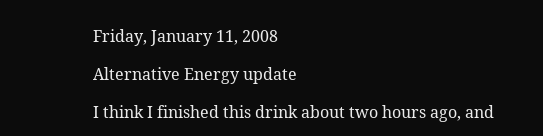Friday, January 11, 2008

Alternative Energy update

I think I finished this drink about two hours ago, and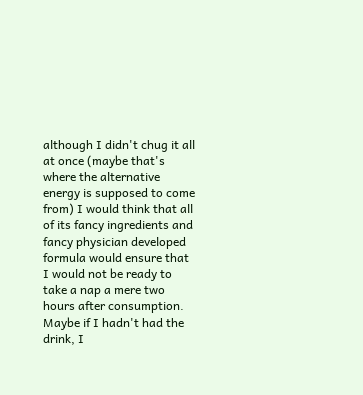although I didn't chug it all at once (maybe that's where the alternative energy is supposed to come from) I would think that all of its fancy ingredients and fancy physician developed formula would ensure that I would not be ready to take a nap a mere two hours after consumption. Maybe if I hadn't had the drink, I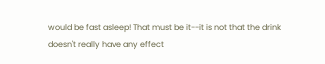would be fast asleep! That must be it--it is not that the drink doesn't really have any effect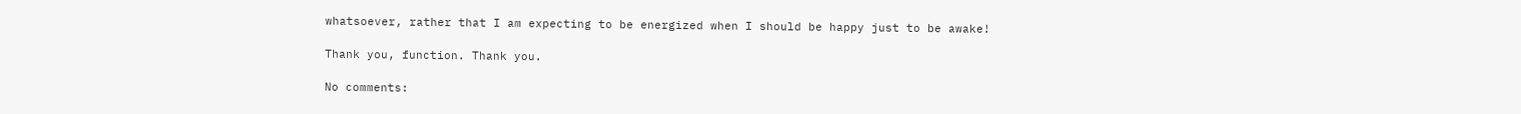whatsoever, rather that I am expecting to be energized when I should be happy just to be awake!

Thank you, function. Thank you.

No comments: